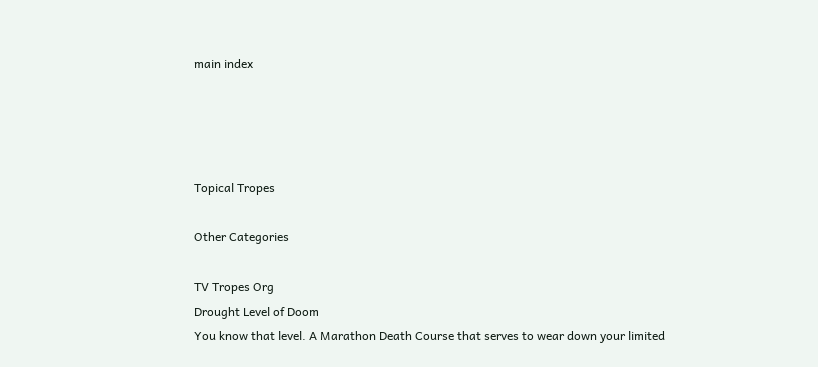main index




Topical Tropes

Other Categories

TV Tropes Org
Drought Level of Doom
You know that level. A Marathon Death Course that serves to wear down your limited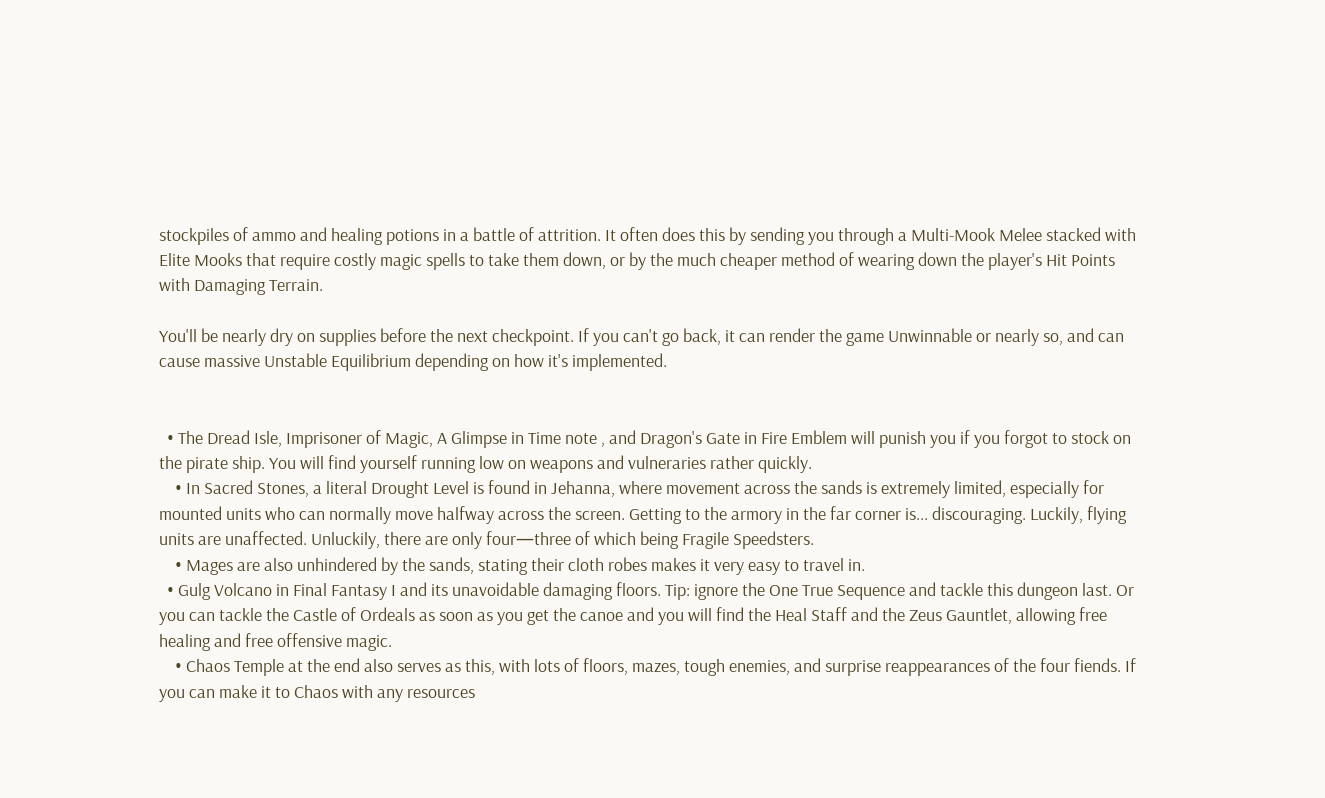stockpiles of ammo and healing potions in a battle of attrition. It often does this by sending you through a Multi-Mook Melee stacked with Elite Mooks that require costly magic spells to take them down, or by the much cheaper method of wearing down the player's Hit Points with Damaging Terrain.

You'll be nearly dry on supplies before the next checkpoint. If you can't go back, it can render the game Unwinnable or nearly so, and can cause massive Unstable Equilibrium depending on how it's implemented.


  • The Dread Isle, Imprisoner of Magic, A Glimpse in Time note , and Dragon's Gate in Fire Emblem will punish you if you forgot to stock on the pirate ship. You will find yourself running low on weapons and vulneraries rather quickly.
    • In Sacred Stones, a literal Drought Level is found in Jehanna, where movement across the sands is extremely limited, especially for mounted units who can normally move halfway across the screen. Getting to the armory in the far corner is... discouraging. Luckily, flying units are unaffected. Unluckily, there are only four—three of which being Fragile Speedsters.
    • Mages are also unhindered by the sands, stating their cloth robes makes it very easy to travel in.
  • Gulg Volcano in Final Fantasy I and its unavoidable damaging floors. Tip: ignore the One True Sequence and tackle this dungeon last. Or you can tackle the Castle of Ordeals as soon as you get the canoe and you will find the Heal Staff and the Zeus Gauntlet, allowing free healing and free offensive magic.
    • Chaos Temple at the end also serves as this, with lots of floors, mazes, tough enemies, and surprise reappearances of the four fiends. If you can make it to Chaos with any resources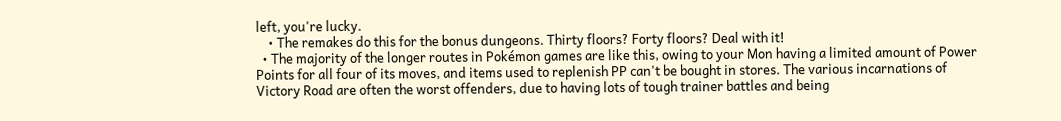left, you're lucky.
    • The remakes do this for the bonus dungeons. Thirty floors? Forty floors? Deal with it!
  • The majority of the longer routes in Pokémon games are like this, owing to your Mon having a limited amount of Power Points for all four of its moves, and items used to replenish PP can't be bought in stores. The various incarnations of Victory Road are often the worst offenders, due to having lots of tough trainer battles and being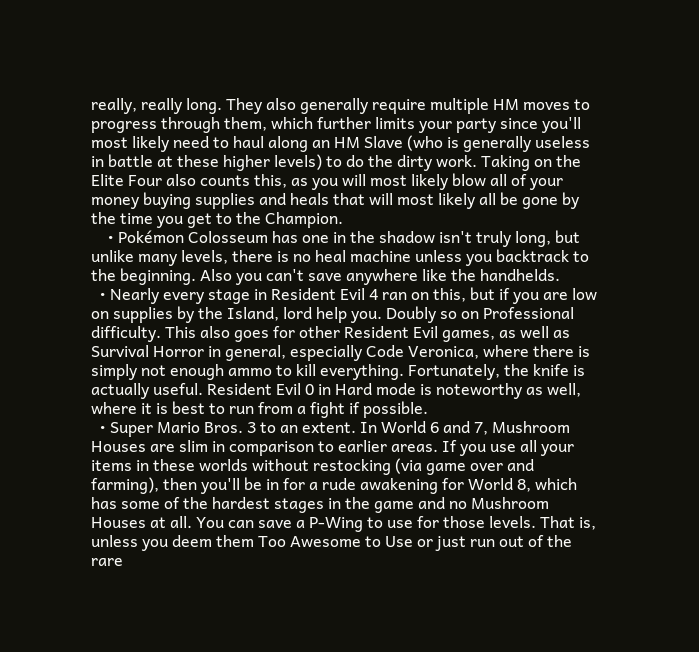really, really long. They also generally require multiple HM moves to progress through them, which further limits your party since you'll most likely need to haul along an HM Slave (who is generally useless in battle at these higher levels) to do the dirty work. Taking on the Elite Four also counts this, as you will most likely blow all of your money buying supplies and heals that will most likely all be gone by the time you get to the Champion.
    • Pokémon Colosseum has one in the shadow isn't truly long, but unlike many levels, there is no heal machine unless you backtrack to the beginning. Also you can't save anywhere like the handhelds.
  • Nearly every stage in Resident Evil 4 ran on this, but if you are low on supplies by the Island, lord help you. Doubly so on Professional difficulty. This also goes for other Resident Evil games, as well as Survival Horror in general, especially Code Veronica, where there is simply not enough ammo to kill everything. Fortunately, the knife is actually useful. Resident Evil 0 in Hard mode is noteworthy as well, where it is best to run from a fight if possible.
  • Super Mario Bros. 3 to an extent. In World 6 and 7, Mushroom Houses are slim in comparison to earlier areas. If you use all your items in these worlds without restocking (via game over and farming), then you'll be in for a rude awakening for World 8, which has some of the hardest stages in the game and no Mushroom Houses at all. You can save a P-Wing to use for those levels. That is, unless you deem them Too Awesome to Use or just run out of the rare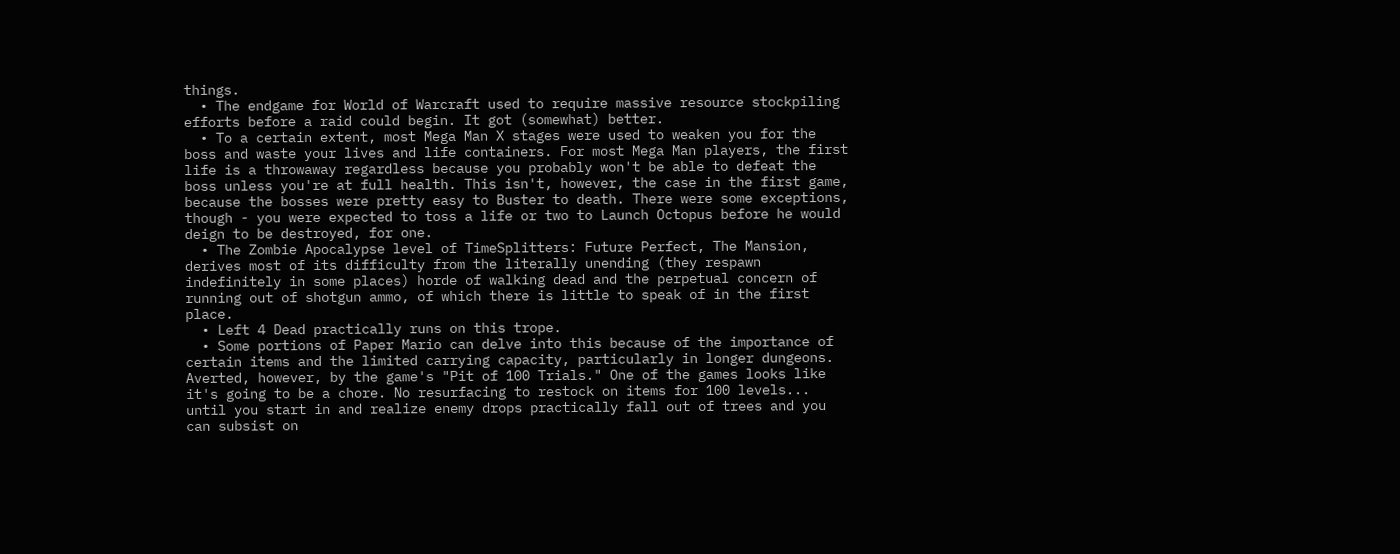things.
  • The endgame for World of Warcraft used to require massive resource stockpiling efforts before a raid could begin. It got (somewhat) better.
  • To a certain extent, most Mega Man X stages were used to weaken you for the boss and waste your lives and life containers. For most Mega Man players, the first life is a throwaway regardless because you probably won't be able to defeat the boss unless you're at full health. This isn't, however, the case in the first game, because the bosses were pretty easy to Buster to death. There were some exceptions, though - you were expected to toss a life or two to Launch Octopus before he would deign to be destroyed, for one.
  • The Zombie Apocalypse level of TimeSplitters: Future Perfect, The Mansion, derives most of its difficulty from the literally unending (they respawn indefinitely in some places) horde of walking dead and the perpetual concern of running out of shotgun ammo, of which there is little to speak of in the first place.
  • Left 4 Dead practically runs on this trope.
  • Some portions of Paper Mario can delve into this because of the importance of certain items and the limited carrying capacity, particularly in longer dungeons. Averted, however, by the game's "Pit of 100 Trials." One of the games looks like it's going to be a chore. No resurfacing to restock on items for 100 levels... until you start in and realize enemy drops practically fall out of trees and you can subsist on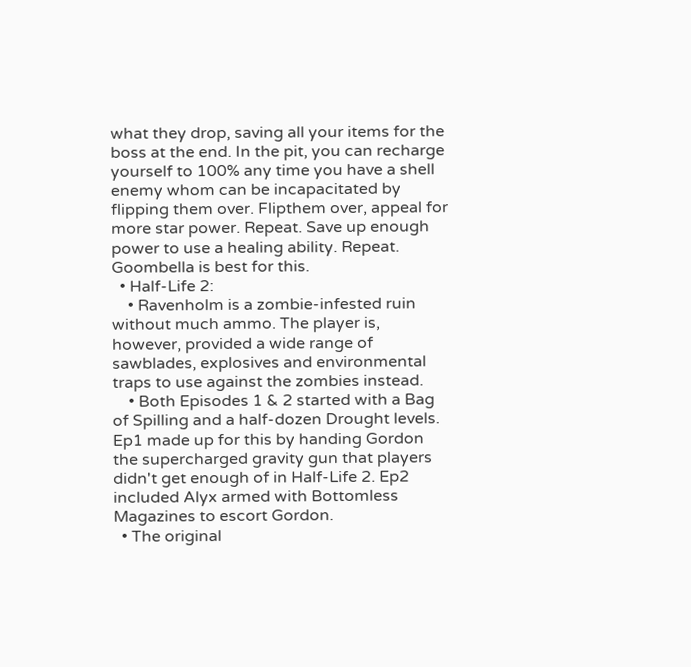what they drop, saving all your items for the boss at the end. In the pit, you can recharge yourself to 100% any time you have a shell enemy whom can be incapacitated by flipping them over. Flipthem over, appeal for more star power. Repeat. Save up enough power to use a healing ability. Repeat. Goombella is best for this.
  • Half-Life 2:
    • Ravenholm is a zombie-infested ruin without much ammo. The player is, however, provided a wide range of sawblades, explosives and environmental traps to use against the zombies instead.
    • Both Episodes 1 & 2 started with a Bag of Spilling and a half-dozen Drought levels. Ep1 made up for this by handing Gordon the supercharged gravity gun that players didn't get enough of in Half-Life 2. Ep2 included Alyx armed with Bottomless Magazines to escort Gordon.
  • The original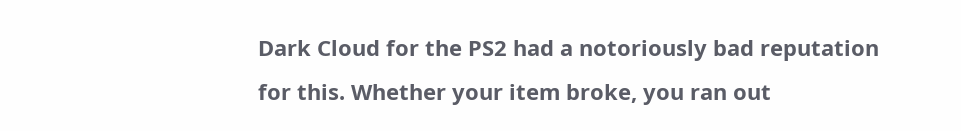Dark Cloud for the PS2 had a notoriously bad reputation for this. Whether your item broke, you ran out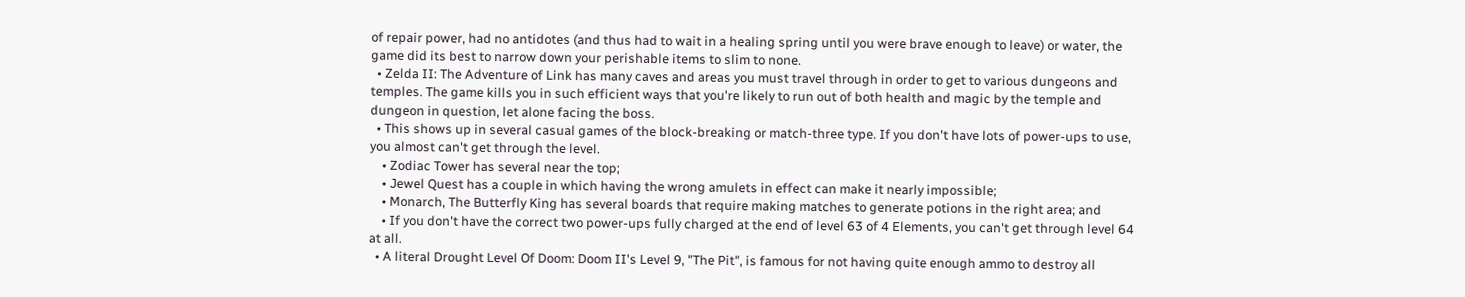of repair power, had no antidotes (and thus had to wait in a healing spring until you were brave enough to leave) or water, the game did its best to narrow down your perishable items to slim to none.
  • Zelda II: The Adventure of Link has many caves and areas you must travel through in order to get to various dungeons and temples. The game kills you in such efficient ways that you're likely to run out of both health and magic by the temple and dungeon in question, let alone facing the boss.
  • This shows up in several casual games of the block-breaking or match-three type. If you don't have lots of power-ups to use, you almost can't get through the level.
    • Zodiac Tower has several near the top;
    • Jewel Quest has a couple in which having the wrong amulets in effect can make it nearly impossible;
    • Monarch, The Butterfly King has several boards that require making matches to generate potions in the right area; and
    • If you don't have the correct two power-ups fully charged at the end of level 63 of 4 Elements, you can't get through level 64 at all.
  • A literal Drought Level Of Doom: Doom II's Level 9, "The Pit", is famous for not having quite enough ammo to destroy all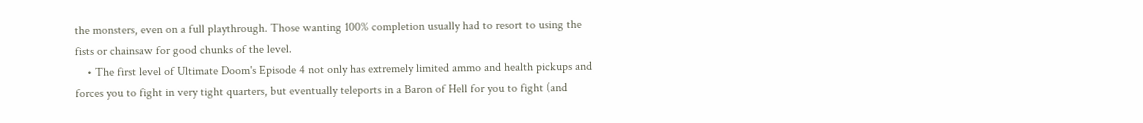the monsters, even on a full playthrough. Those wanting 100% completion usually had to resort to using the fists or chainsaw for good chunks of the level.
    • The first level of Ultimate Doom's Episode 4 not only has extremely limited ammo and health pickups and forces you to fight in very tight quarters, but eventually teleports in a Baron of Hell for you to fight (and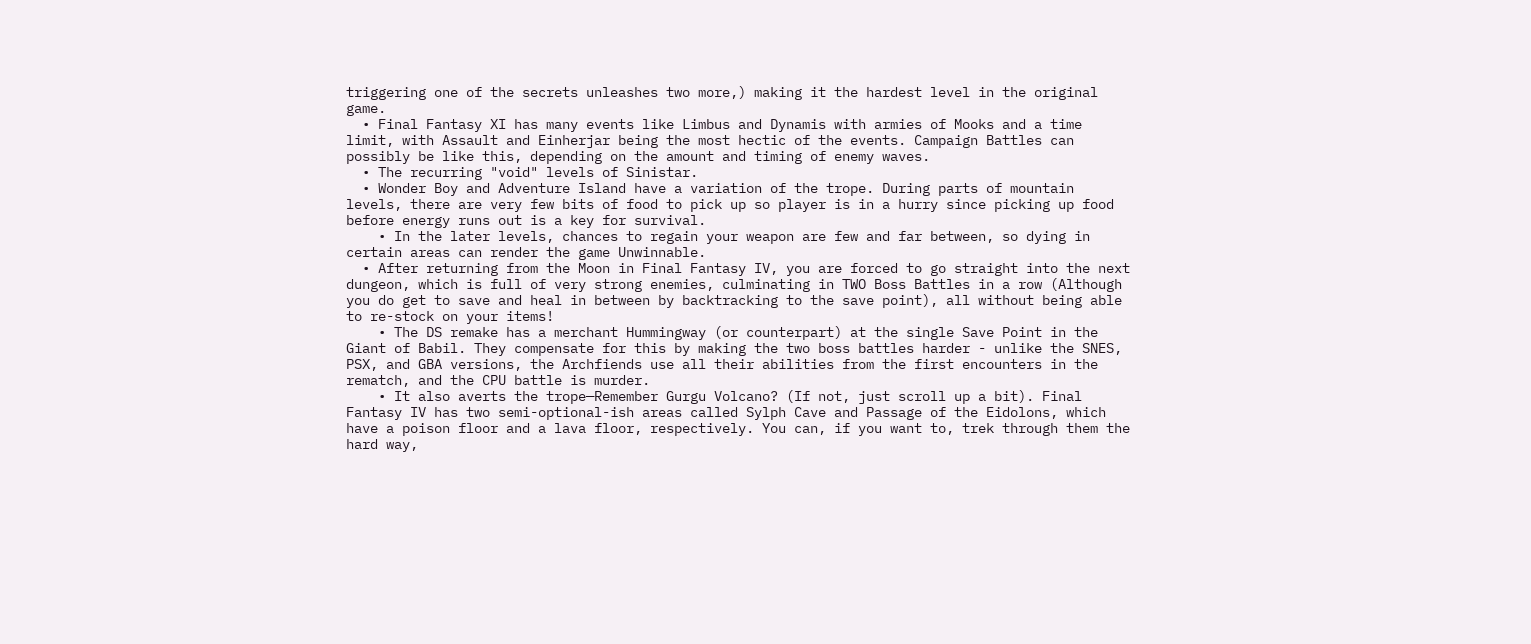triggering one of the secrets unleashes two more,) making it the hardest level in the original game.
  • Final Fantasy XI has many events like Limbus and Dynamis with armies of Mooks and a time limit, with Assault and Einherjar being the most hectic of the events. Campaign Battles can possibly be like this, depending on the amount and timing of enemy waves.
  • The recurring "void" levels of Sinistar.
  • Wonder Boy and Adventure Island have a variation of the trope. During parts of mountain levels, there are very few bits of food to pick up so player is in a hurry since picking up food before energy runs out is a key for survival.
    • In the later levels, chances to regain your weapon are few and far between, so dying in certain areas can render the game Unwinnable.
  • After returning from the Moon in Final Fantasy IV, you are forced to go straight into the next dungeon, which is full of very strong enemies, culminating in TWO Boss Battles in a row (Although you do get to save and heal in between by backtracking to the save point), all without being able to re-stock on your items!
    • The DS remake has a merchant Hummingway (or counterpart) at the single Save Point in the Giant of Babil. They compensate for this by making the two boss battles harder - unlike the SNES, PSX, and GBA versions, the Archfiends use all their abilities from the first encounters in the rematch, and the CPU battle is murder.
    • It also averts the trope—Remember Gurgu Volcano? (If not, just scroll up a bit). Final Fantasy IV has two semi-optional-ish areas called Sylph Cave and Passage of the Eidolons, which have a poison floor and a lava floor, respectively. You can, if you want to, trek through them the hard way,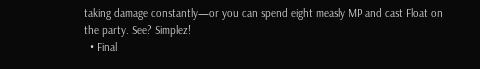taking damage constantly—or you can spend eight measly MP and cast Float on the party. See? Simplez!
  • Final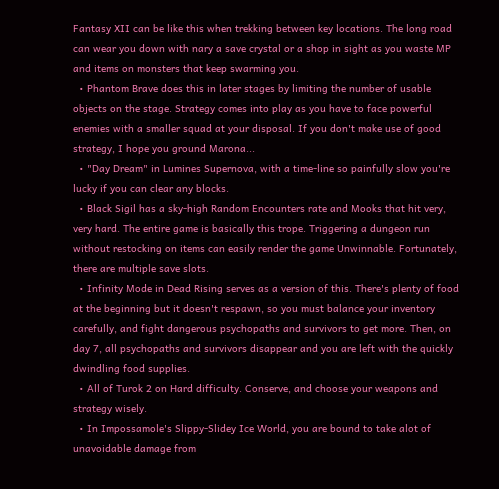Fantasy XII can be like this when trekking between key locations. The long road can wear you down with nary a save crystal or a shop in sight as you waste MP and items on monsters that keep swarming you.
  • Phantom Brave does this in later stages by limiting the number of usable objects on the stage. Strategy comes into play as you have to face powerful enemies with a smaller squad at your disposal. If you don't make use of good strategy, I hope you ground Marona...
  • "Day Dream" in Lumines Supernova, with a time-line so painfully slow you're lucky if you can clear any blocks.
  • Black Sigil has a sky-high Random Encounters rate and Mooks that hit very, very hard. The entire game is basically this trope. Triggering a dungeon run without restocking on items can easily render the game Unwinnable. Fortunately, there are multiple save slots.
  • Infinity Mode in Dead Rising serves as a version of this. There's plenty of food at the beginning but it doesn't respawn, so you must balance your inventory carefully, and fight dangerous psychopaths and survivors to get more. Then, on day 7, all psychopaths and survivors disappear and you are left with the quickly dwindling food supplies.
  • All of Turok 2 on Hard difficulty. Conserve, and choose your weapons and strategy wisely.
  • In Impossamole's Slippy-Slidey Ice World, you are bound to take alot of unavoidable damage from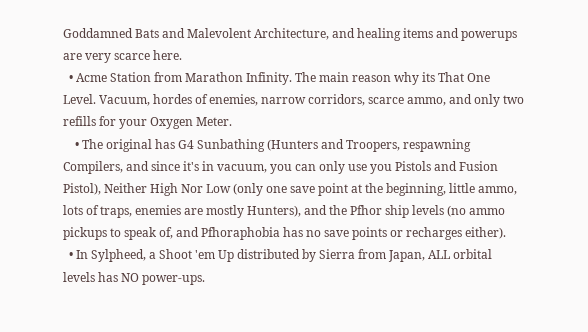Goddamned Bats and Malevolent Architecture, and healing items and powerups are very scarce here.
  • Acme Station from Marathon Infinity. The main reason why its That One Level. Vacuum, hordes of enemies, narrow corridors, scarce ammo, and only two refills for your Oxygen Meter.
    • The original has G4 Sunbathing (Hunters and Troopers, respawning Compilers, and since it's in vacuum, you can only use you Pistols and Fusion Pistol), Neither High Nor Low (only one save point at the beginning, little ammo, lots of traps, enemies are mostly Hunters), and the Pfhor ship levels (no ammo pickups to speak of, and Pfhoraphobia has no save points or recharges either).
  • In Sylpheed, a Shoot 'em Up distributed by Sierra from Japan, ALL orbital levels has NO power-ups.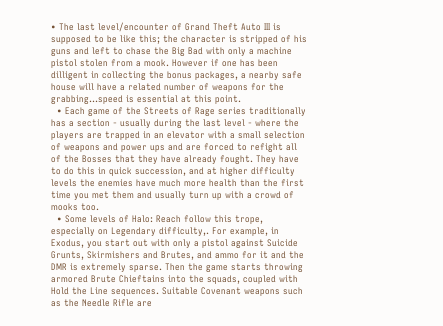• The last level/encounter of Grand Theft Auto III is supposed to be like this; the character is stripped of his guns and left to chase the Big Bad with only a machine pistol stolen from a mook. However if one has been dilligent in collecting the bonus packages, a nearby safe house will have a related number of weapons for the grabbing...speed is essential at this point.
  • Each game of the Streets of Rage series traditionally has a section - usually during the last level - where the players are trapped in an elevator with a small selection of weapons and power ups and are forced to refight all of the Bosses that they have already fought. They have to do this in quick succession, and at higher difficulty levels the enemies have much more health than the first time you met them and usually turn up with a crowd of mooks too.
  • Some levels of Halo: Reach follow this trope, especially on Legendary difficulty,. For example, in Exodus, you start out with only a pistol against Suicide Grunts, Skirmishers and Brutes, and ammo for it and the DMR is extremely sparse. Then the game starts throwing armored Brute Chieftains into the squads, coupled with Hold the Line sequences. Suitable Covenant weapons such as the Needle Rifle are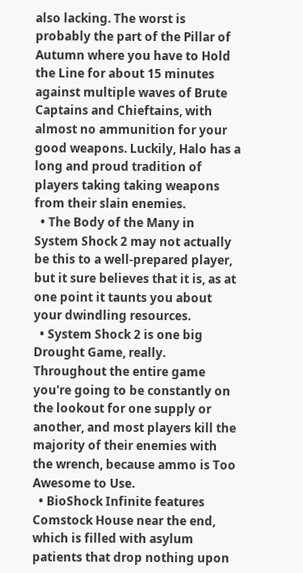also lacking. The worst is probably the part of the Pillar of Autumn where you have to Hold the Line for about 15 minutes against multiple waves of Brute Captains and Chieftains, with almost no ammunition for your good weapons. Luckily, Halo has a long and proud tradition of players taking taking weapons from their slain enemies.
  • The Body of the Many in System Shock 2 may not actually be this to a well-prepared player, but it sure believes that it is, as at one point it taunts you about your dwindling resources.
  • System Shock 2 is one big Drought Game, really. Throughout the entire game you're going to be constantly on the lookout for one supply or another, and most players kill the majority of their enemies with the wrench, because ammo is Too Awesome to Use.
  • BioShock Infinite features Comstock House near the end, which is filled with asylum patients that drop nothing upon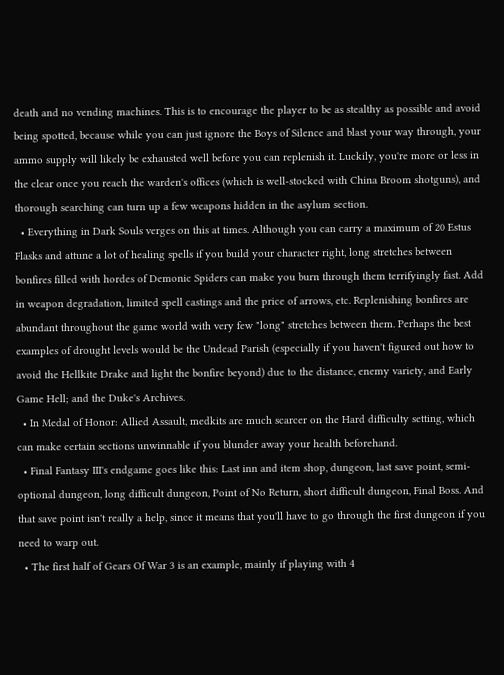death and no vending machines. This is to encourage the player to be as stealthy as possible and avoid being spotted, because while you can just ignore the Boys of Silence and blast your way through, your ammo supply will likely be exhausted well before you can replenish it. Luckily, you're more or less in the clear once you reach the warden's offices (which is well-stocked with China Broom shotguns), and thorough searching can turn up a few weapons hidden in the asylum section.
  • Everything in Dark Souls verges on this at times. Although you can carry a maximum of 20 Estus Flasks and attune a lot of healing spells if you build your character right, long stretches between bonfires filled with hordes of Demonic Spiders can make you burn through them terrifyingly fast. Add in weapon degradation, limited spell castings and the price of arrows, etc. Replenishing bonfires are abundant throughout the game world with very few "long" stretches between them. Perhaps the best examples of drought levels would be the Undead Parish (especially if you haven't figured out how to avoid the Hellkite Drake and light the bonfire beyond) due to the distance, enemy variety, and Early Game Hell; and the Duke's Archives.
  • In Medal of Honor: Allied Assault, medkits are much scarcer on the Hard difficulty setting, which can make certain sections unwinnable if you blunder away your health beforehand.
  • Final Fantasy III's endgame goes like this: Last inn and item shop, dungeon, last save point, semi-optional dungeon, long difficult dungeon, Point of No Return, short difficult dungeon, Final Boss. And that save point isn't really a help, since it means that you'll have to go through the first dungeon if you need to warp out.
  • The first half of Gears Of War 3 is an example, mainly if playing with 4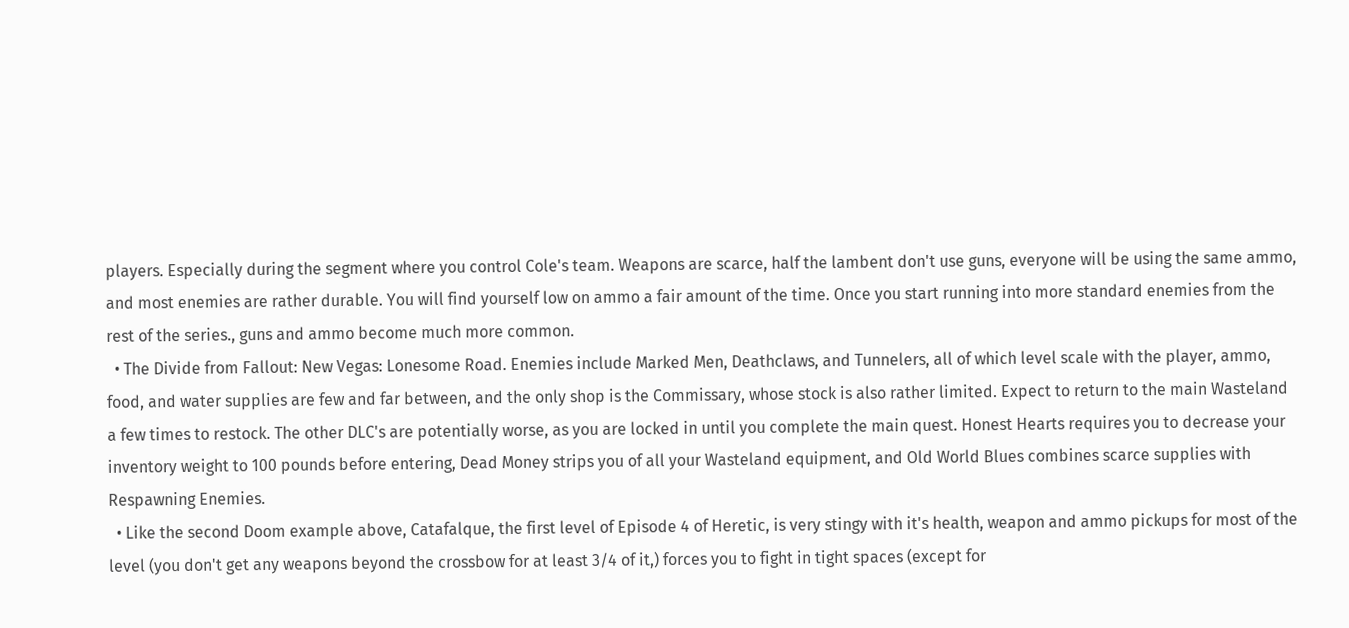players. Especially during the segment where you control Cole's team. Weapons are scarce, half the lambent don't use guns, everyone will be using the same ammo, and most enemies are rather durable. You will find yourself low on ammo a fair amount of the time. Once you start running into more standard enemies from the rest of the series., guns and ammo become much more common.
  • The Divide from Fallout: New Vegas: Lonesome Road. Enemies include Marked Men, Deathclaws, and Tunnelers, all of which level scale with the player, ammo, food, and water supplies are few and far between, and the only shop is the Commissary, whose stock is also rather limited. Expect to return to the main Wasteland a few times to restock. The other DLC's are potentially worse, as you are locked in until you complete the main quest. Honest Hearts requires you to decrease your inventory weight to 100 pounds before entering, Dead Money strips you of all your Wasteland equipment, and Old World Blues combines scarce supplies with Respawning Enemies.
  • Like the second Doom example above, Catafalque, the first level of Episode 4 of Heretic, is very stingy with it's health, weapon and ammo pickups for most of the level (you don't get any weapons beyond the crossbow for at least 3/4 of it,) forces you to fight in tight spaces (except for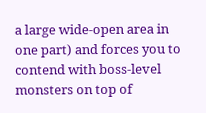a large wide-open area in one part) and forces you to contend with boss-level monsters on top of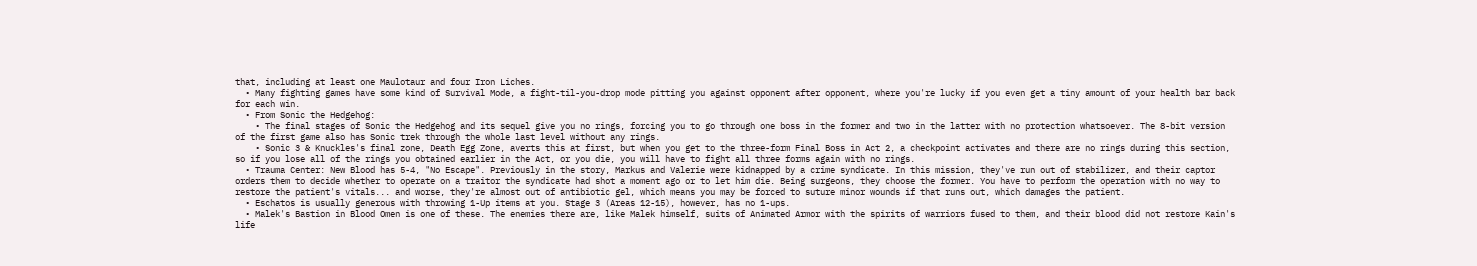that, including at least one Maulotaur and four Iron Liches.
  • Many fighting games have some kind of Survival Mode, a fight-til-you-drop mode pitting you against opponent after opponent, where you're lucky if you even get a tiny amount of your health bar back for each win.
  • From Sonic the Hedgehog:
    • The final stages of Sonic the Hedgehog and its sequel give you no rings, forcing you to go through one boss in the former and two in the latter with no protection whatsoever. The 8-bit version of the first game also has Sonic trek through the whole last level without any rings.
    • Sonic 3 & Knuckles's final zone, Death Egg Zone, averts this at first, but when you get to the three-form Final Boss in Act 2, a checkpoint activates and there are no rings during this section, so if you lose all of the rings you obtained earlier in the Act, or you die, you will have to fight all three forms again with no rings.
  • Trauma Center: New Blood has 5-4, "No Escape". Previously in the story, Markus and Valerie were kidnapped by a crime syndicate. In this mission, they've run out of stabilizer, and their captor orders them to decide whether to operate on a traitor the syndicate had shot a moment ago or to let him die. Being surgeons, they choose the former. You have to perform the operation with no way to restore the patient's vitals... and worse, they're almost out of antibiotic gel, which means you may be forced to suture minor wounds if that runs out, which damages the patient.
  • Eschatos is usually generous with throwing 1-Up items at you. Stage 3 (Areas 12-15), however, has no 1-ups.
  • Malek's Bastion in Blood Omen is one of these. The enemies there are, like Malek himself, suits of Animated Armor with the spirits of warriors fused to them, and their blood did not restore Kain's life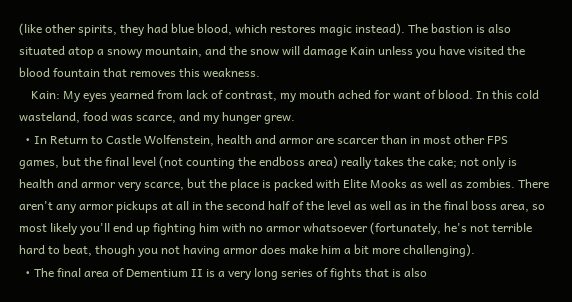(like other spirits, they had blue blood, which restores magic instead). The bastion is also situated atop a snowy mountain, and the snow will damage Kain unless you have visited the blood fountain that removes this weakness.
    Kain: My eyes yearned from lack of contrast, my mouth ached for want of blood. In this cold wasteland, food was scarce, and my hunger grew.
  • In Return to Castle Wolfenstein, health and armor are scarcer than in most other FPS games, but the final level (not counting the endboss area) really takes the cake; not only is health and armor very scarce, but the place is packed with Elite Mooks as well as zombies. There aren't any armor pickups at all in the second half of the level as well as in the final boss area, so most likely you'll end up fighting him with no armor whatsoever (fortunately, he's not terrible hard to beat, though you not having armor does make him a bit more challenging).
  • The final area of Dementium II is a very long series of fights that is also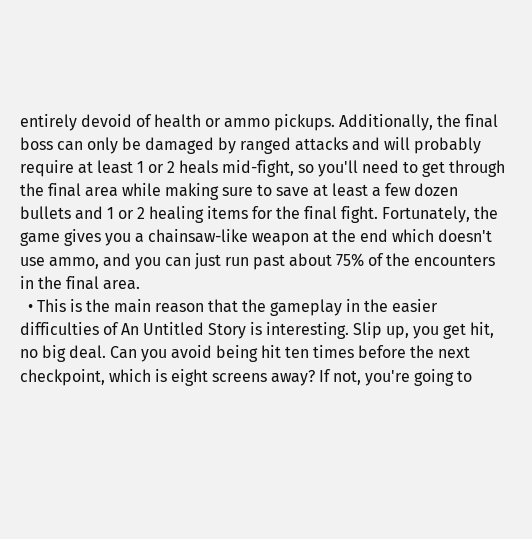entirely devoid of health or ammo pickups. Additionally, the final boss can only be damaged by ranged attacks and will probably require at least 1 or 2 heals mid-fight, so you'll need to get through the final area while making sure to save at least a few dozen bullets and 1 or 2 healing items for the final fight. Fortunately, the game gives you a chainsaw-like weapon at the end which doesn't use ammo, and you can just run past about 75% of the encounters in the final area.
  • This is the main reason that the gameplay in the easier difficulties of An Untitled Story is interesting. Slip up, you get hit, no big deal. Can you avoid being hit ten times before the next checkpoint, which is eight screens away? If not, you're going to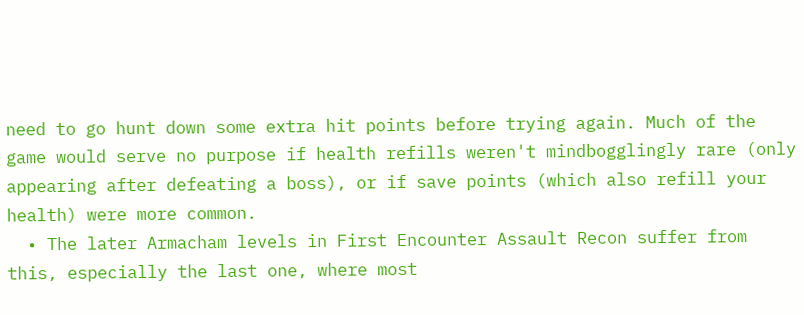need to go hunt down some extra hit points before trying again. Much of the game would serve no purpose if health refills weren't mindbogglingly rare (only appearing after defeating a boss), or if save points (which also refill your health) were more common.
  • The later Armacham levels in First Encounter Assault Recon suffer from this, especially the last one, where most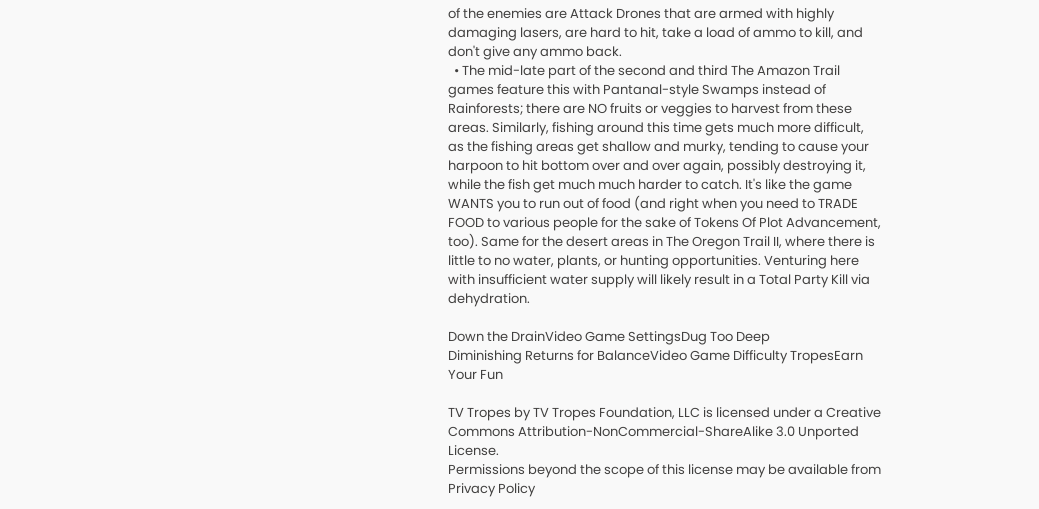of the enemies are Attack Drones that are armed with highly damaging lasers, are hard to hit, take a load of ammo to kill, and don't give any ammo back.
  • The mid-late part of the second and third The Amazon Trail games feature this with Pantanal-style Swamps instead of Rainforests; there are NO fruits or veggies to harvest from these areas. Similarly, fishing around this time gets much more difficult, as the fishing areas get shallow and murky, tending to cause your harpoon to hit bottom over and over again, possibly destroying it, while the fish get much much harder to catch. It's like the game WANTS you to run out of food (and right when you need to TRADE FOOD to various people for the sake of Tokens Of Plot Advancement, too). Same for the desert areas in The Oregon Trail II, where there is little to no water, plants, or hunting opportunities. Venturing here with insufficient water supply will likely result in a Total Party Kill via dehydration.

Down the DrainVideo Game SettingsDug Too Deep
Diminishing Returns for BalanceVideo Game Difficulty TropesEarn Your Fun

TV Tropes by TV Tropes Foundation, LLC is licensed under a Creative Commons Attribution-NonCommercial-ShareAlike 3.0 Unported License.
Permissions beyond the scope of this license may be available from
Privacy Policy